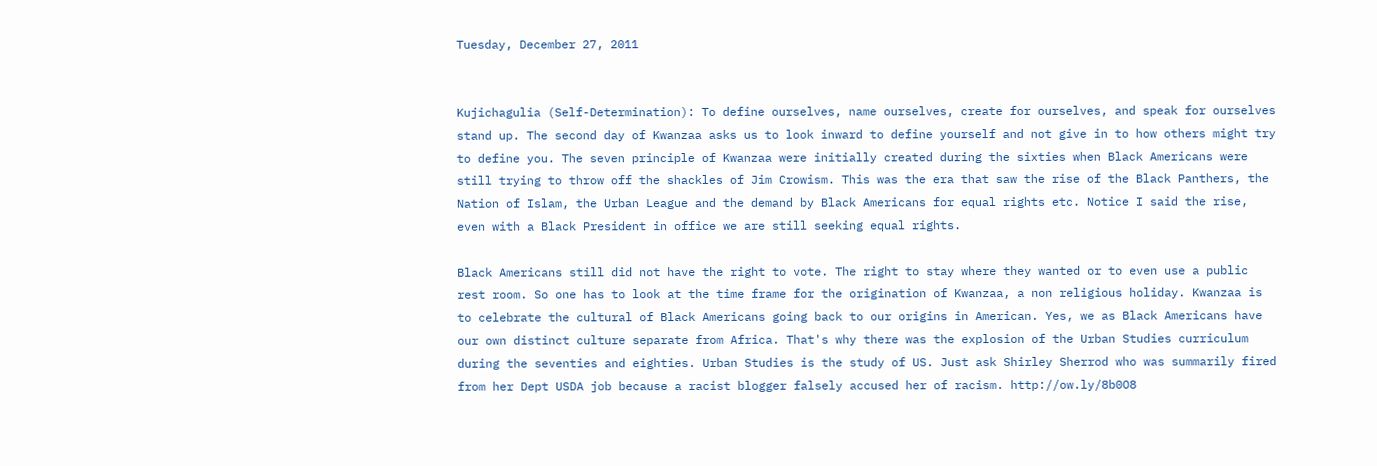Tuesday, December 27, 2011


Kujichagulia (Self-Determination): To define ourselves, name ourselves, create for ourselves, and speak for ourselves stand up. The second day of Kwanzaa asks us to look inward to define yourself and not give in to how others might try to define you. The seven principle of Kwanzaa were initially created during the sixties when Black Americans were still trying to throw off the shackles of Jim Crowism. This was the era that saw the rise of the Black Panthers, the Nation of Islam, the Urban League and the demand by Black Americans for equal rights etc. Notice I said the rise, even with a Black President in office we are still seeking equal rights.

Black Americans still did not have the right to vote. The right to stay where they wanted or to even use a public rest room. So one has to look at the time frame for the origination of Kwanzaa, a non religious holiday. Kwanzaa is to celebrate the cultural of Black Americans going back to our origins in American. Yes, we as Black Americans have our own distinct culture separate from Africa. That's why there was the explosion of the Urban Studies curriculum during the seventies and eighties. Urban Studies is the study of US. Just ask Shirley Sherrod who was summarily fired from her Dept USDA job because a racist blogger falsely accused her of racism. http://ow.ly/8b0O8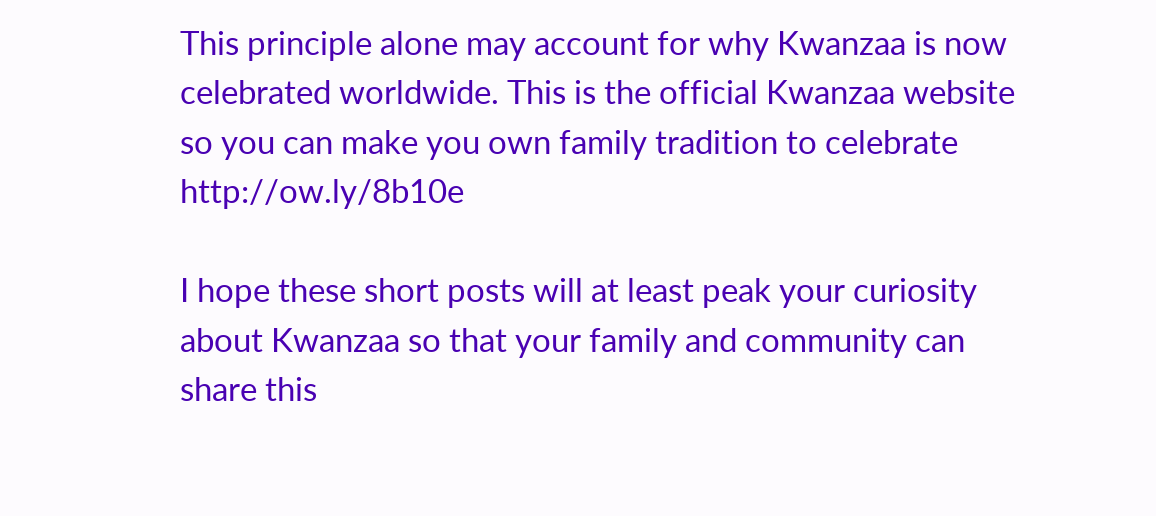This principle alone may account for why Kwanzaa is now celebrated worldwide. This is the official Kwanzaa website so you can make you own family tradition to celebrate http://ow.ly/8b10e

I hope these short posts will at least peak your curiosity about Kwanzaa so that your family and community can share this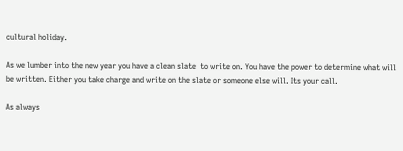cultural holiday.

As we lumber into the new year you have a clean slate  to write on. You have the power to determine what will be written. Either you take charge and write on the slate or someone else will. Its your call.

As always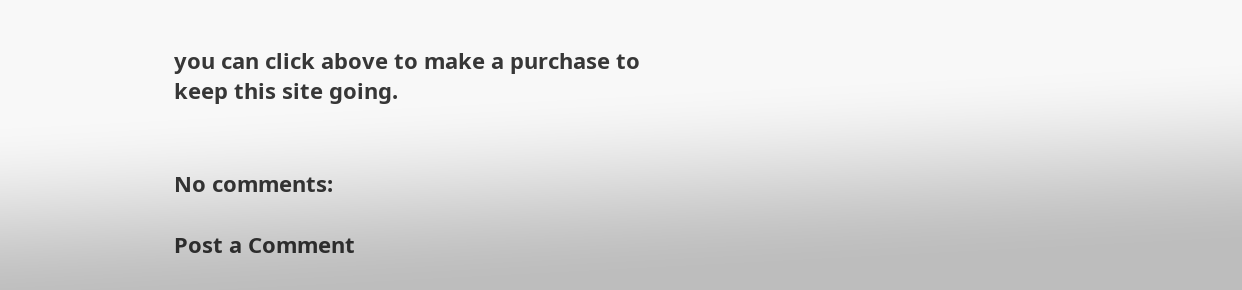you can click above to make a purchase to keep this site going.


No comments:

Post a Comment